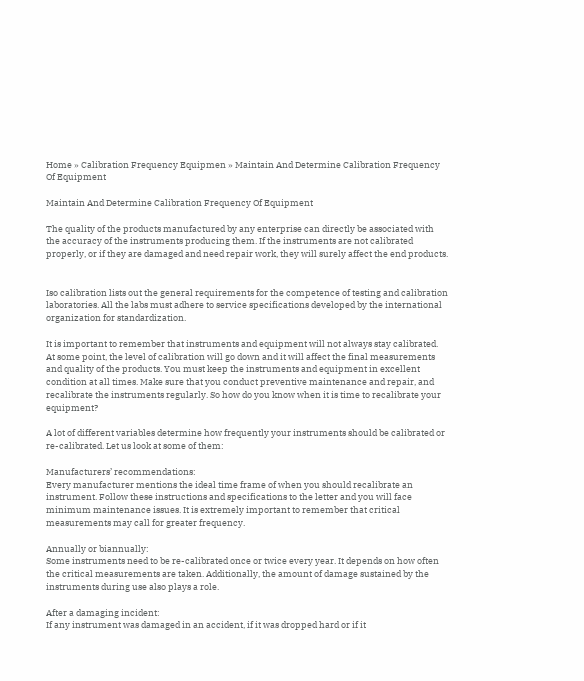Home » Calibration Frequency Equipmen » Maintain And Determine Calibration Frequency Of Equipment

Maintain And Determine Calibration Frequency Of Equipment

The quality of the products manufactured by any enterprise can directly be associated with the accuracy of the instruments producing them. If the instruments are not calibrated properly, or if they are damaged and need repair work, they will surely affect the end products.


Iso calibration lists out the general requirements for the competence of testing and calibration laboratories. All the labs must adhere to service specifications developed by the international organization for standardization.

It is important to remember that instruments and equipment will not always stay calibrated. At some point, the level of calibration will go down and it will affect the final measurements and quality of the products. You must keep the instruments and equipment in excellent condition at all times. Make sure that you conduct preventive maintenance and repair, and recalibrate the instruments regularly. So how do you know when it is time to recalibrate your equipment?

A lot of different variables determine how frequently your instruments should be calibrated or re-calibrated. Let us look at some of them:

Manufacturers’ recommendations:
Every manufacturer mentions the ideal time frame of when you should recalibrate an instrument. Follow these instructions and specifications to the letter and you will face minimum maintenance issues. It is extremely important to remember that critical measurements may call for greater frequency.

Annually or biannually:
Some instruments need to be re-calibrated once or twice every year. It depends on how often the critical measurements are taken. Additionally, the amount of damage sustained by the instruments during use also plays a role.

After a damaging incident:
If any instrument was damaged in an accident, if it was dropped hard or if it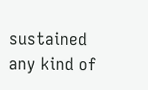sustained any kind of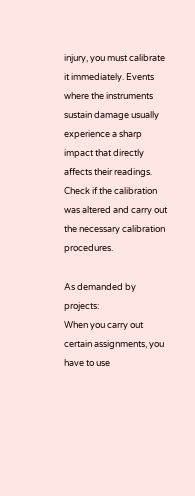injury, you must calibrate it immediately. Events where the instruments sustain damage usually experience a sharp impact that directly affects their readings. Check if the calibration was altered and carry out the necessary calibration procedures.

As demanded by projects:
When you carry out certain assignments, you have to use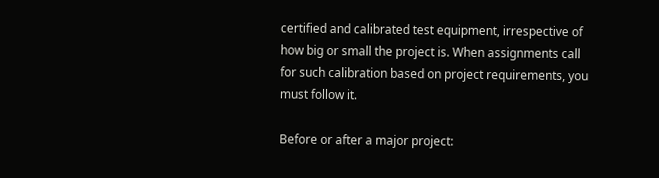certified and calibrated test equipment, irrespective of how big or small the project is. When assignments call for such calibration based on project requirements, you must follow it.

Before or after a major project: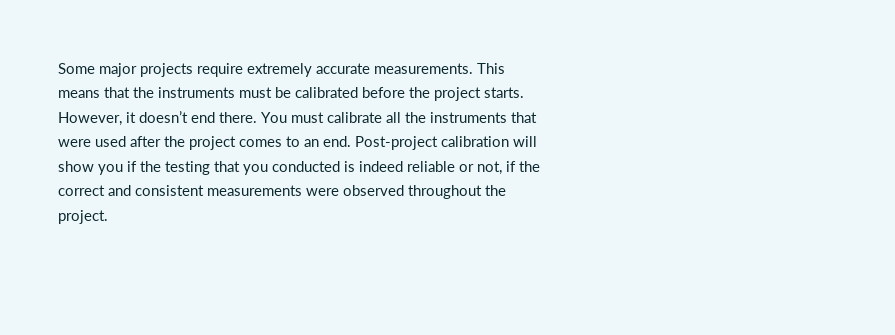Some major projects require extremely accurate measurements. This means that the instruments must be calibrated before the project starts. However, it doesn’t end there. You must calibrate all the instruments that were used after the project comes to an end. Post-project calibration will show you if the testing that you conducted is indeed reliable or not, if the correct and consistent measurements were observed throughout the project.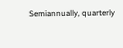Semiannually, quarterly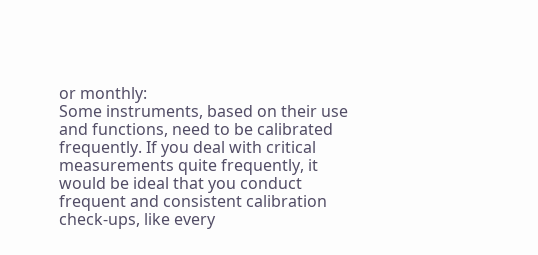or monthly:
Some instruments, based on their use and functions, need to be calibrated frequently. If you deal with critical measurements quite frequently, it would be ideal that you conduct frequent and consistent calibration check-ups, like every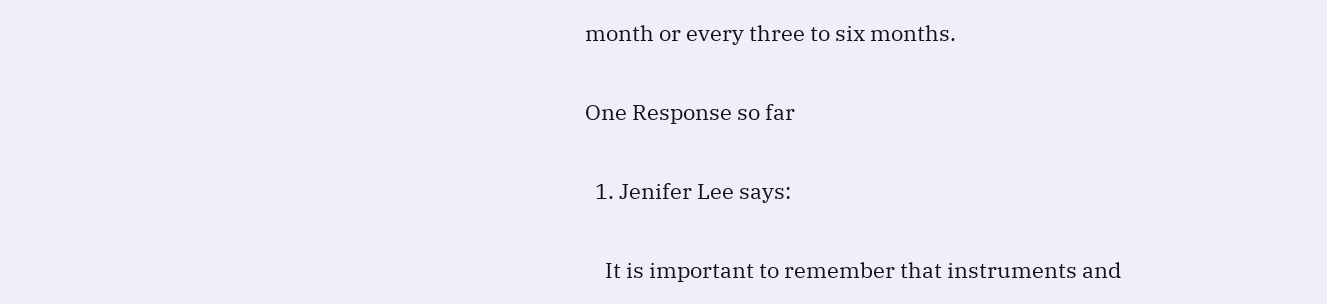month or every three to six months.

One Response so far

  1. Jenifer Lee says:

    It is important to remember that instruments and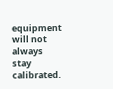equipment will not always stay calibrated.